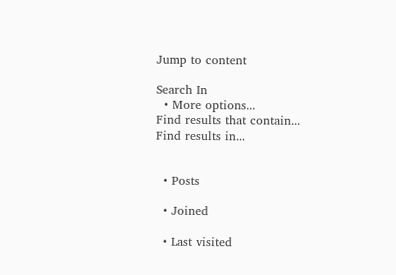Jump to content

Search In
  • More options...
Find results that contain...
Find results in...


  • Posts

  • Joined

  • Last visited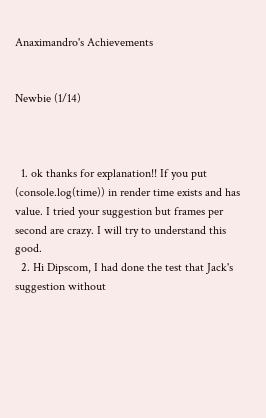Anaximandro's Achievements


Newbie (1/14)



  1. ok thanks for explanation!! If you put (console.log(time)) in render time exists and has value. I tried your suggestion but frames per second are crazy. I will try to understand this good.
  2. Hi Dipscom, I had done the test that Jack's suggestion without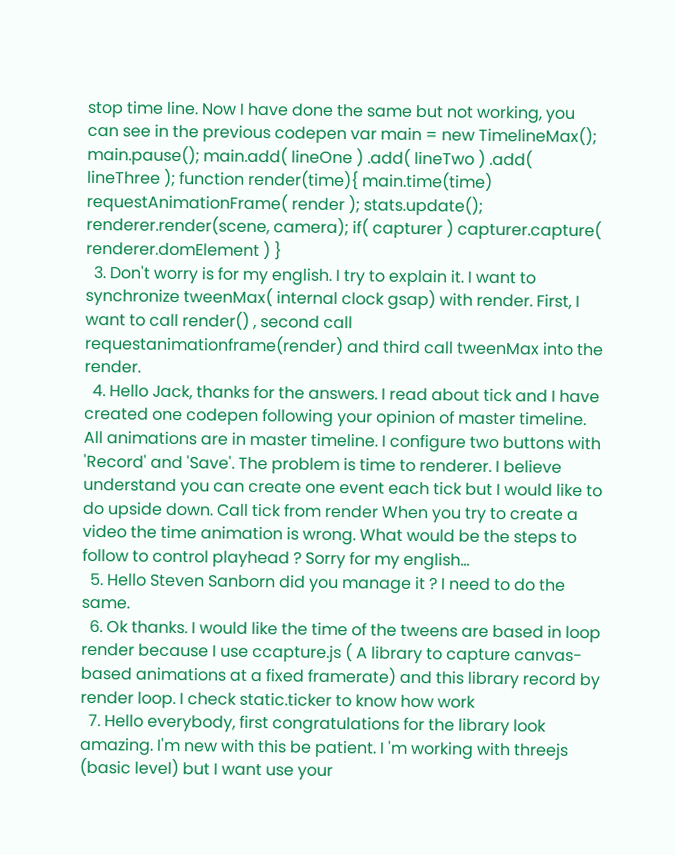stop time line. Now I have done the same but not working, you can see in the previous codepen var main = new TimelineMax(); main.pause(); main.add( lineOne ) .add( lineTwo ) .add( lineThree ); function render(time){ main.time(time) requestAnimationFrame( render ); stats.update(); renderer.render(scene, camera); if( capturer ) capturer.capture( renderer.domElement ) }
  3. Don't worry is for my english. I try to explain it. I want to synchronize tweenMax( internal clock gsap) with render. First, I want to call render() , second call requestanimationframe(render) and third call tweenMax into the render.
  4. Hello Jack, thanks for the answers. I read about tick and I have created one codepen following your opinion of master timeline. All animations are in master timeline. I configure two buttons with 'Record' and 'Save'. The problem is time to renderer. I believe understand you can create one event each tick but I would like to do upside down. Call tick from render When you try to create a video the time animation is wrong. What would be the steps to follow to control playhead ? Sorry for my english...
  5. Hello Steven Sanborn did you manage it ? I need to do the same.
  6. Ok thanks. I would like the time of the tweens are based in loop render because I use ccapture.js ( A library to capture canvas-based animations at a fixed framerate) and this library record by render loop. I check static.ticker to know how work
  7. Hello everybody, first congratulations for the library look amazing. I'm new with this be patient. I 'm working with threejs (basic level) but I want use your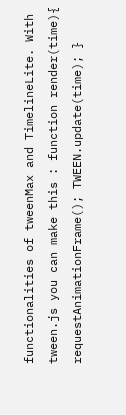functionalities of tweenMax and TimelineLite. With tween.js you can make this : function render(time){ requestAnimationFrame(); TWEEN.update(time); }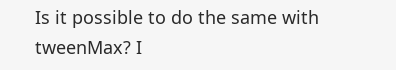Is it possible to do the same with tweenMax? I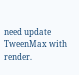need update TweenMax with render.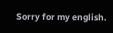Sorry for my english.